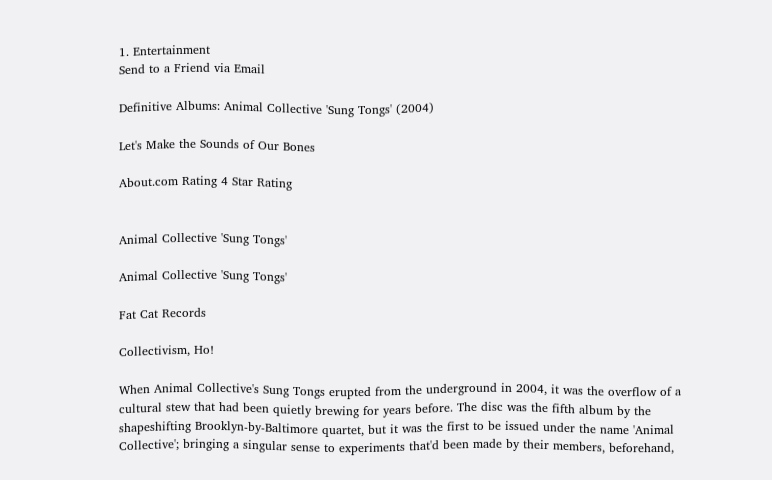1. Entertainment
Send to a Friend via Email

Definitive Albums: Animal Collective 'Sung Tongs' (2004)

Let's Make the Sounds of Our Bones

About.com Rating 4 Star Rating


Animal Collective 'Sung Tongs'

Animal Collective 'Sung Tongs'

Fat Cat Records

Collectivism, Ho!

When Animal Collective's Sung Tongs erupted from the underground in 2004, it was the overflow of a cultural stew that had been quietly brewing for years before. The disc was the fifth album by the shapeshifting Brooklyn-by-Baltimore quartet, but it was the first to be issued under the name 'Animal Collective'; bringing a singular sense to experiments that'd been made by their members, beforehand,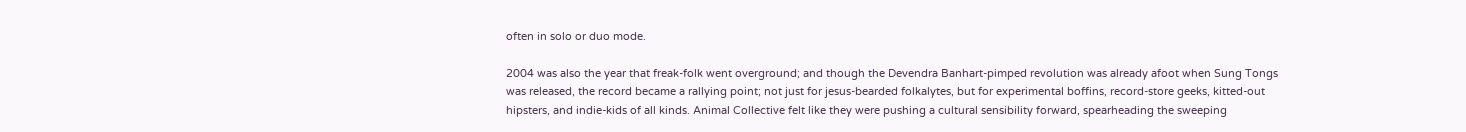often in solo or duo mode.

2004 was also the year that freak-folk went overground; and though the Devendra Banhart-pimped revolution was already afoot when Sung Tongs was released, the record became a rallying point; not just for jesus-bearded folkalytes, but for experimental boffins, record-store geeks, kitted-out hipsters, and indie-kids of all kinds. Animal Collective felt like they were pushing a cultural sensibility forward, spearheading the sweeping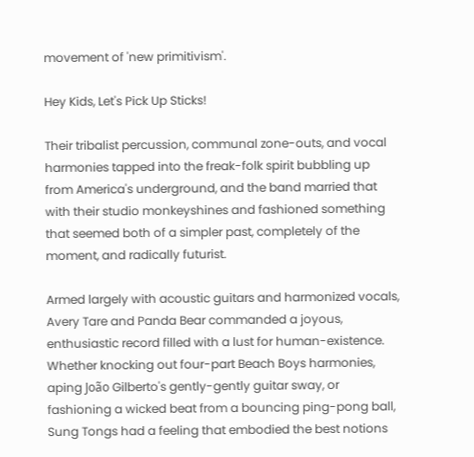movement of 'new primitivism'.

Hey Kids, Let's Pick Up Sticks!

Their tribalist percussion, communal zone-outs, and vocal harmonies tapped into the freak-folk spirit bubbling up from America's underground, and the band married that with their studio monkeyshines and fashioned something that seemed both of a simpler past, completely of the moment, and radically futurist.

Armed largely with acoustic guitars and harmonized vocals, Avery Tare and Panda Bear commanded a joyous, enthusiastic record filled with a lust for human-existence. Whether knocking out four-part Beach Boys harmonies, aping João Gilberto's gently-gently guitar sway, or fashioning a wicked beat from a bouncing ping-pong ball, Sung Tongs had a feeling that embodied the best notions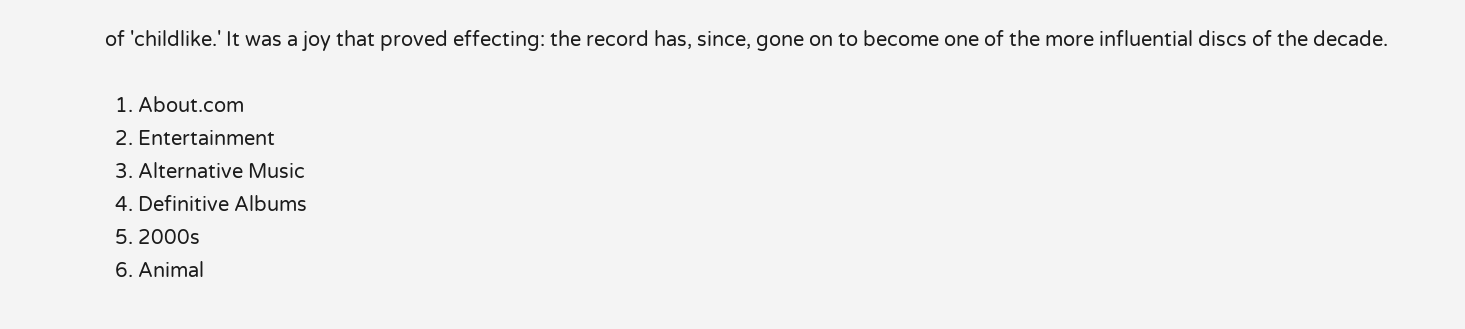of 'childlike.' It was a joy that proved effecting: the record has, since, gone on to become one of the more influential discs of the decade.

  1. About.com
  2. Entertainment
  3. Alternative Music
  4. Definitive Albums
  5. 2000s
  6. Animal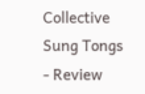Collective Sung Tongs - Review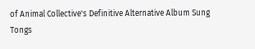of Animal Collective's Definitive Alternative Album Sung Tongs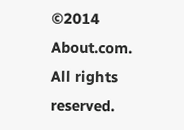©2014 About.com. All rights reserved.